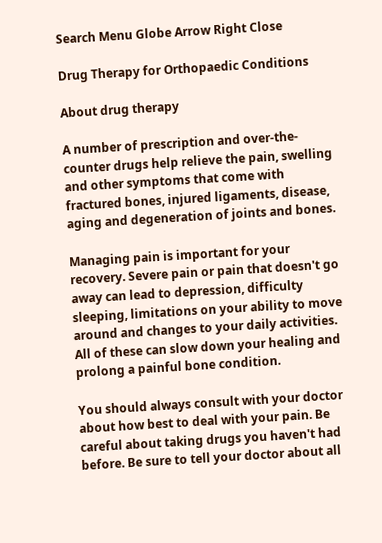Search Menu Globe Arrow Right Close

Drug Therapy for Orthopaedic Conditions

About drug therapy

A number of prescription and over-the-counter drugs help relieve the pain, swelling and other symptoms that come with fractured bones, injured ligaments, disease, aging and degeneration of joints and bones.

Managing pain is important for your recovery. Severe pain or pain that doesn't go away can lead to depression, difficulty sleeping, limitations on your ability to move around and changes to your daily activities. All of these can slow down your healing and prolong a painful bone condition.

You should always consult with your doctor about how best to deal with your pain. Be careful about taking drugs you haven't had before. Be sure to tell your doctor about all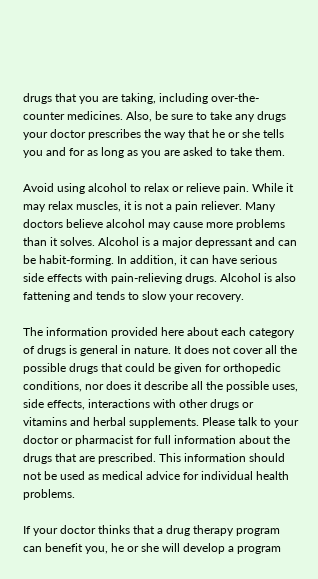drugs that you are taking, including over-the-counter medicines. Also, be sure to take any drugs your doctor prescribes the way that he or she tells you and for as long as you are asked to take them.

Avoid using alcohol to relax or relieve pain. While it may relax muscles, it is not a pain reliever. Many doctors believe alcohol may cause more problems than it solves. Alcohol is a major depressant and can be habit-forming. In addition, it can have serious side effects with pain-relieving drugs. Alcohol is also fattening and tends to slow your recovery.

The information provided here about each category of drugs is general in nature. It does not cover all the possible drugs that could be given for orthopedic conditions, nor does it describe all the possible uses, side effects, interactions with other drugs or vitamins and herbal supplements. Please talk to your doctor or pharmacist for full information about the drugs that are prescribed. This information should not be used as medical advice for individual health problems.

If your doctor thinks that a drug therapy program can benefit you, he or she will develop a program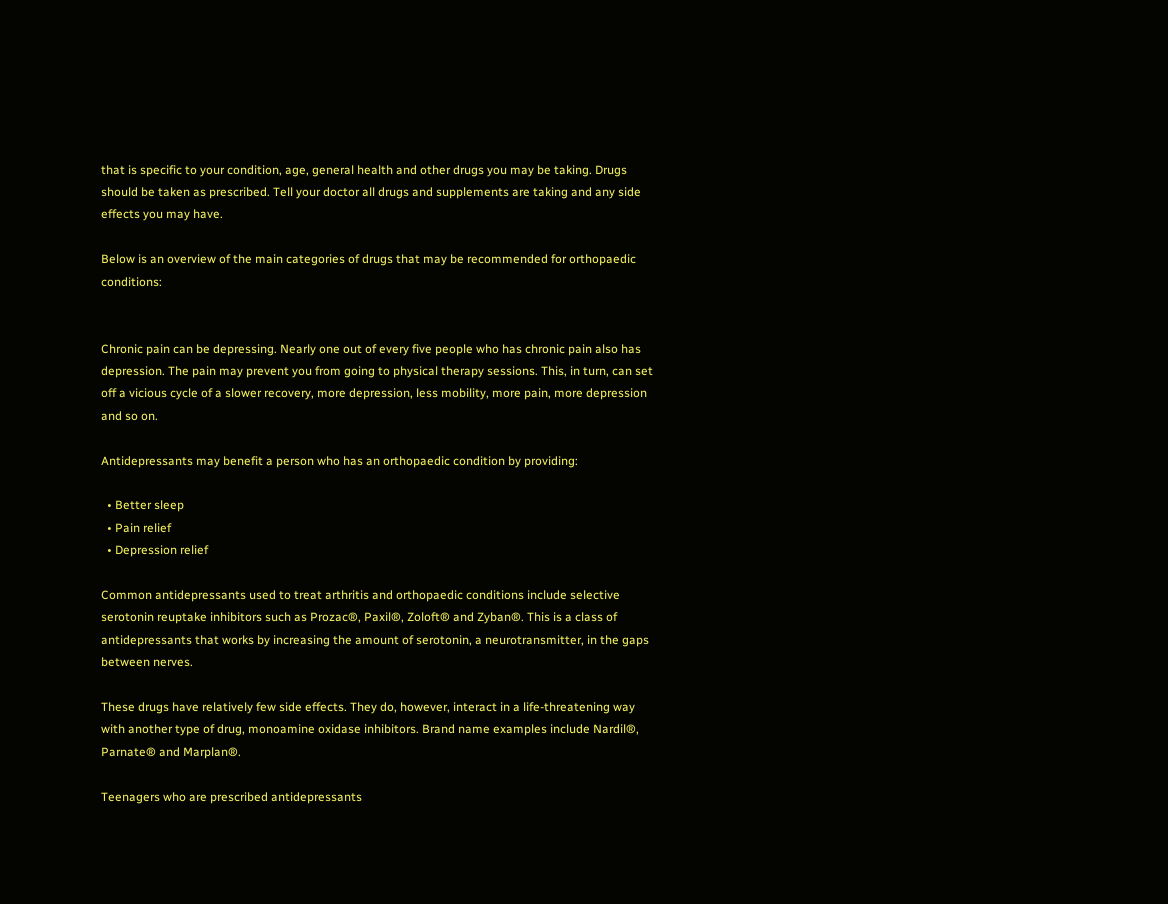that is specific to your condition, age, general health and other drugs you may be taking. Drugs should be taken as prescribed. Tell your doctor all drugs and supplements are taking and any side effects you may have.

Below is an overview of the main categories of drugs that may be recommended for orthopaedic conditions:


Chronic pain can be depressing. Nearly one out of every five people who has chronic pain also has depression. The pain may prevent you from going to physical therapy sessions. This, in turn, can set off a vicious cycle of a slower recovery, more depression, less mobility, more pain, more depression and so on.

Antidepressants may benefit a person who has an orthopaedic condition by providing:

  • Better sleep
  • Pain relief
  • Depression relief

Common antidepressants used to treat arthritis and orthopaedic conditions include selective serotonin reuptake inhibitors such as Prozac®, Paxil®, Zoloft® and Zyban®. This is a class of antidepressants that works by increasing the amount of serotonin, a neurotransmitter, in the gaps between nerves.

These drugs have relatively few side effects. They do, however, interact in a life-threatening way with another type of drug, monoamine oxidase inhibitors. Brand name examples include Nardil®, Parnate® and Marplan®.

Teenagers who are prescribed antidepressants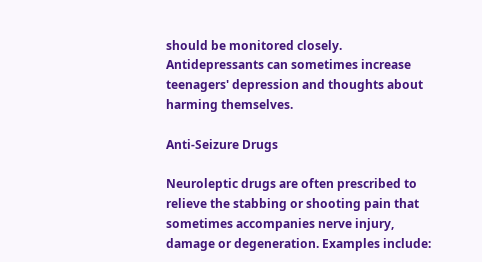should be monitored closely. Antidepressants can sometimes increase teenagers' depression and thoughts about harming themselves.

Anti-Seizure Drugs

Neuroleptic drugs are often prescribed to relieve the stabbing or shooting pain that sometimes accompanies nerve injury, damage or degeneration. Examples include: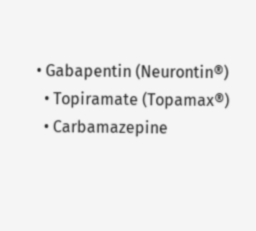• Gabapentin (Neurontin®)
  • Topiramate (Topamax®)
  • Carbamazepine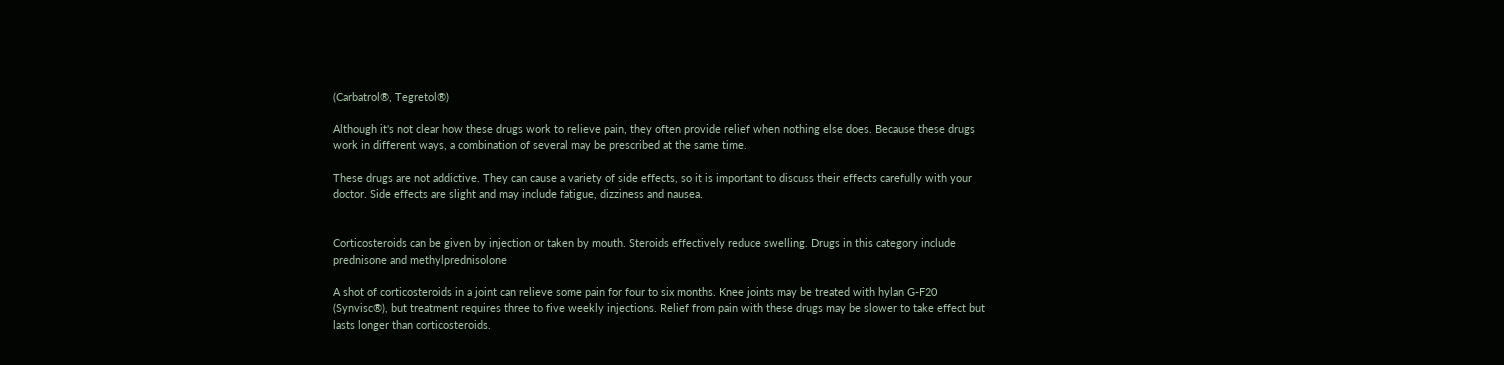(Carbatrol®, Tegretol®)

Although it's not clear how these drugs work to relieve pain, they often provide relief when nothing else does. Because these drugs work in different ways, a combination of several may be prescribed at the same time.

These drugs are not addictive. They can cause a variety of side effects, so it is important to discuss their effects carefully with your doctor. Side effects are slight and may include fatigue, dizziness and nausea.


Corticosteroids can be given by injection or taken by mouth. Steroids effectively reduce swelling. Drugs in this category include prednisone and methylprednisolone

A shot of corticosteroids in a joint can relieve some pain for four to six months. Knee joints may be treated with hylan G-F20 (Synvisc®), but treatment requires three to five weekly injections. Relief from pain with these drugs may be slower to take effect but lasts longer than corticosteroids.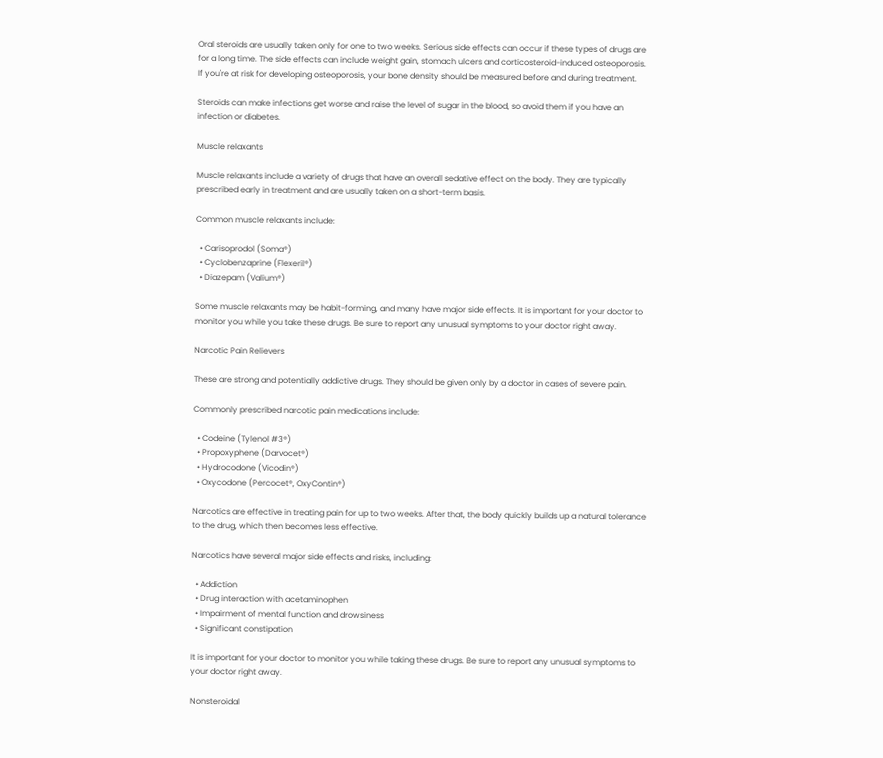Oral steroids are usually taken only for one to two weeks. Serious side effects can occur if these types of drugs are for a long time. The side effects can include weight gain, stomach ulcers and corticosteroid-induced osteoporosis. If you're at risk for developing osteoporosis, your bone density should be measured before and during treatment.

Steroids can make infections get worse and raise the level of sugar in the blood, so avoid them if you have an infection or diabetes.

Muscle relaxants

Muscle relaxants include a variety of drugs that have an overall sedative effect on the body. They are typically prescribed early in treatment and are usually taken on a short-term basis.

Common muscle relaxants include:

  • Carisoprodol (Soma®)
  • Cyclobenzaprine (Flexeril®)
  • Diazepam (Valium®)

Some muscle relaxants may be habit-forming, and many have major side effects. It is important for your doctor to monitor you while you take these drugs. Be sure to report any unusual symptoms to your doctor right away.

Narcotic Pain Relievers

These are strong and potentially addictive drugs. They should be given only by a doctor in cases of severe pain.

Commonly prescribed narcotic pain medications include:

  • Codeine (Tylenol #3®)
  • Propoxyphene (Darvocet®)
  • Hydrocodone (Vicodin®)
  • Oxycodone (Percocet®, OxyContin®)

Narcotics are effective in treating pain for up to two weeks. After that, the body quickly builds up a natural tolerance to the drug, which then becomes less effective.

Narcotics have several major side effects and risks, including:

  • Addiction
  • Drug interaction with acetaminophen
  • Impairment of mental function and drowsiness
  • Significant constipation

It is important for your doctor to monitor you while taking these drugs. Be sure to report any unusual symptoms to your doctor right away.

Nonsteroidal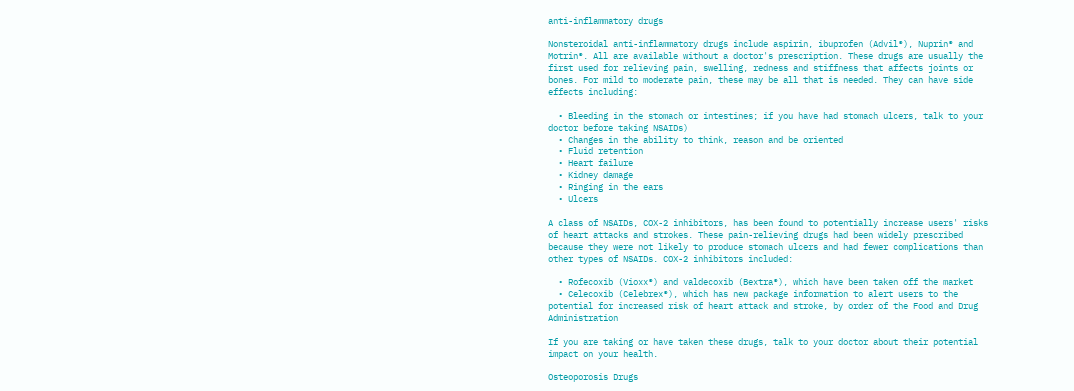anti-inflammatory drugs

Nonsteroidal anti-inflammatory drugs include aspirin, ibuprofen (Advil®), Nuprin® and Motrin®. All are available without a doctor's prescription. These drugs are usually the first used for relieving pain, swelling, redness and stiffness that affects joints or bones. For mild to moderate pain, these may be all that is needed. They can have side effects including:

  • Bleeding in the stomach or intestines; if you have had stomach ulcers, talk to your doctor before taking NSAIDs)
  • Changes in the ability to think, reason and be oriented
  • Fluid retention
  • Heart failure
  • Kidney damage
  • Ringing in the ears
  • Ulcers

A class of NSAIDs, COX-2 inhibitors, has been found to potentially increase users' risks of heart attacks and strokes. These pain-relieving drugs had been widely prescribed because they were not likely to produce stomach ulcers and had fewer complications than other types of NSAIDs. COX-2 inhibitors included:

  • Rofecoxib (Vioxx®) and valdecoxib (Bextra®), which have been taken off the market
  • Celecoxib (Celebrex®), which has new package information to alert users to the potential for increased risk of heart attack and stroke, by order of the Food and Drug Administration

If you are taking or have taken these drugs, talk to your doctor about their potential impact on your health.

Osteoporosis Drugs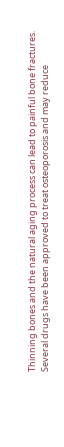Thinning bones and the natural aging process can lead to painful bone fractures. Several drugs have been approved to treat osteoporosis and may reduce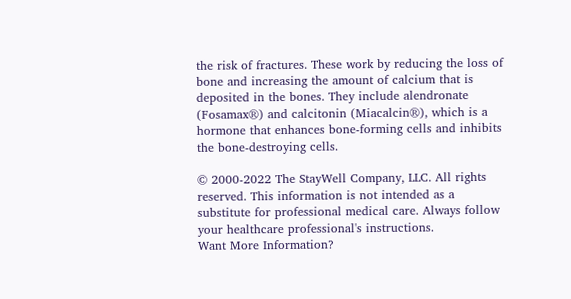the risk of fractures. These work by reducing the loss of bone and increasing the amount of calcium that is deposited in the bones. They include alendronate (Fosamax®) and calcitonin (Miacalcin®), which is a hormone that enhances bone-forming cells and inhibits the bone-destroying cells.

© 2000-2022 The StayWell Company, LLC. All rights reserved. This information is not intended as a substitute for professional medical care. Always follow your healthcare professional's instructions.
Want More Information?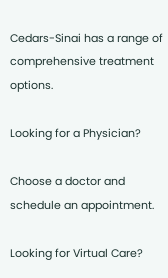Cedars-Sinai has a range of comprehensive treatment options.

Looking for a Physician?

Choose a doctor and schedule an appointment.

Looking for Virtual Care?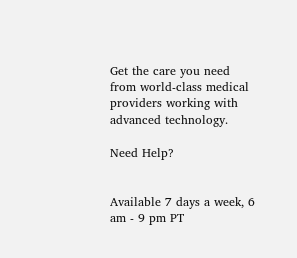Get the care you need from world-class medical providers working with advanced technology.

Need Help?


Available 7 days a week, 6 am - 9 pm PT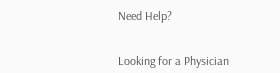Need Help?


Looking for a Physician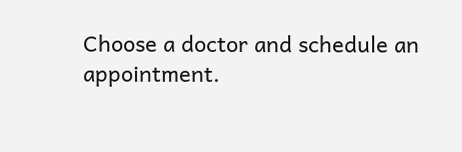Choose a doctor and schedule an appointment.